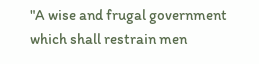"A wise and frugal government which shall restrain men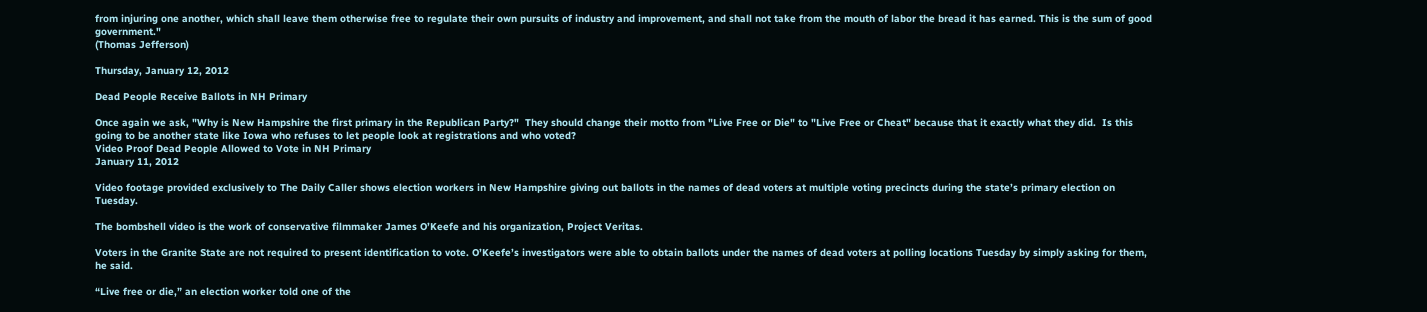from injuring one another, which shall leave them otherwise free to regulate their own pursuits of industry and improvement, and shall not take from the mouth of labor the bread it has earned. This is the sum of good government."
(Thomas Jefferson)

Thursday, January 12, 2012

Dead People Receive Ballots in NH Primary

Once again we ask, "Why is New Hampshire the first primary in the Republican Party?"  They should change their motto from "Live Free or Die" to "Live Free or Cheat" because that it exactly what they did.  Is this going to be another state like Iowa who refuses to let people look at registrations and who voted?
Video Proof Dead People Allowed to Vote in NH Primary
January 11, 2012

Video footage provided exclusively to The Daily Caller shows election workers in New Hampshire giving out ballots in the names of dead voters at multiple voting precincts during the state’s primary election on Tuesday.

The bombshell video is the work of conservative filmmaker James O’Keefe and his organization, Project Veritas.

Voters in the Granite State are not required to present identification to vote. O’Keefe’s investigators were able to obtain ballots under the names of dead voters at polling locations Tuesday by simply asking for them, he said.

“Live free or die,” an election worker told one of the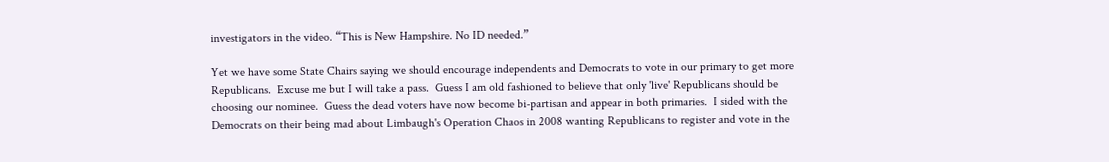investigators in the video. “This is New Hampshire. No ID needed.”

Yet we have some State Chairs saying we should encourage independents and Democrats to vote in our primary to get more Republicans.  Excuse me but I will take a pass.  Guess I am old fashioned to believe that only 'live' Republicans should be choosing our nominee.  Guess the dead voters have now become bi-partisan and appear in both primaries.  I sided with the Democrats on their being mad about Limbaugh's Operation Chaos in 2008 wanting Republicans to register and vote in the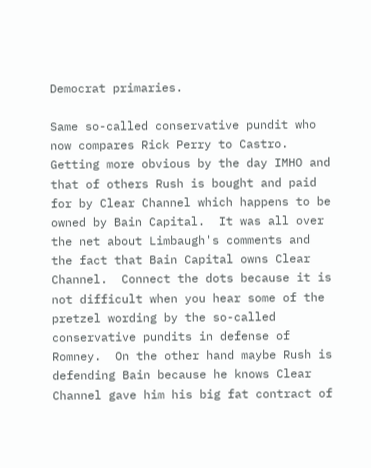Democrat primaries.

Same so-called conservative pundit who now compares Rick Perry to Castro. Getting more obvious by the day IMHO and that of others Rush is bought and paid for by Clear Channel which happens to be owned by Bain Capital.  It was all over the net about Limbaugh's comments and the fact that Bain Capital owns Clear Channel.  Connect the dots because it is not difficult when you hear some of the pretzel wording by the so-called conservative pundits in defense of Romney.  On the other hand maybe Rush is defending Bain because he knows Clear Channel gave him his big fat contract of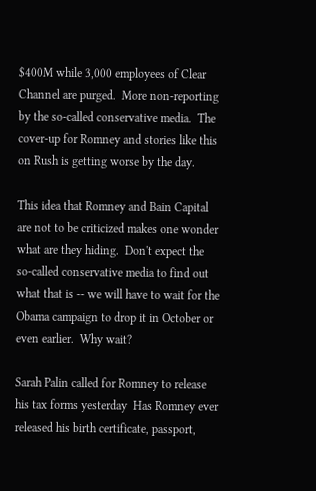$400M while 3,000 employees of Clear Channel are purged.  More non-reporting by the so-called conservative media.  The cover-up for Romney and stories like this on Rush is getting worse by the day.

This idea that Romney and Bain Capital are not to be criticized makes one wonder what are they hiding.  Don't expect the so-called conservative media to find out what that is -- we will have to wait for the Obama campaign to drop it in October or even earlier.  Why wait?

Sarah Palin called for Romney to release his tax forms yesterday  Has Romney ever released his birth certificate, passport,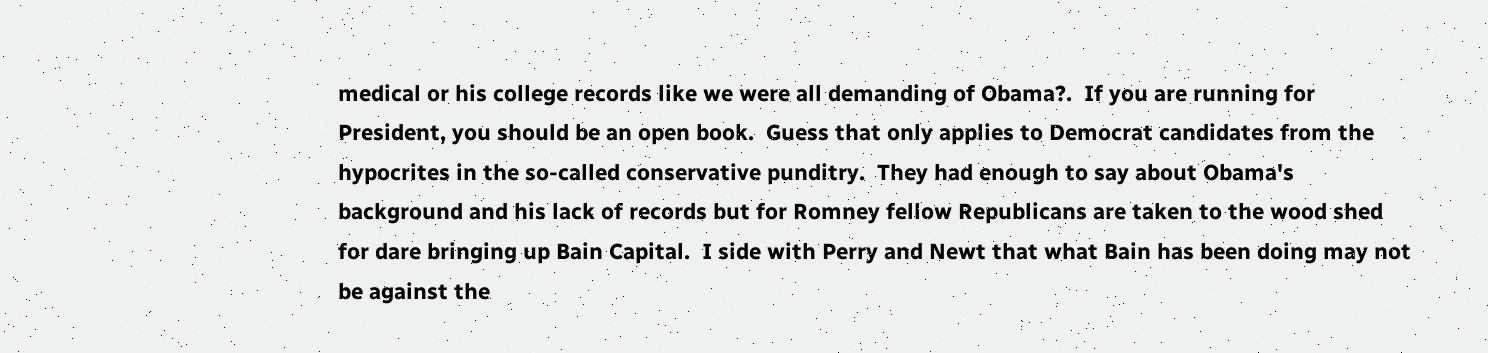medical or his college records like we were all demanding of Obama?.  If you are running for President, you should be an open book.  Guess that only applies to Democrat candidates from the hypocrites in the so-called conservative punditry.  They had enough to say about Obama's background and his lack of records but for Romney fellow Republicans are taken to the wood shed for dare bringing up Bain Capital.  I side with Perry and Newt that what Bain has been doing may not be against the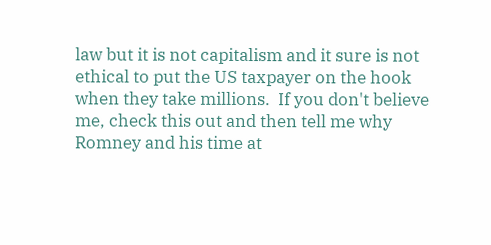law but it is not capitalism and it sure is not ethical to put the US taxpayer on the hook when they take millions.  If you don't believe me, check this out and then tell me why Romney and his time at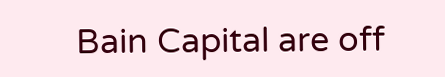Bain Capital are off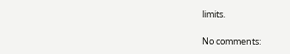limits.

No comments: